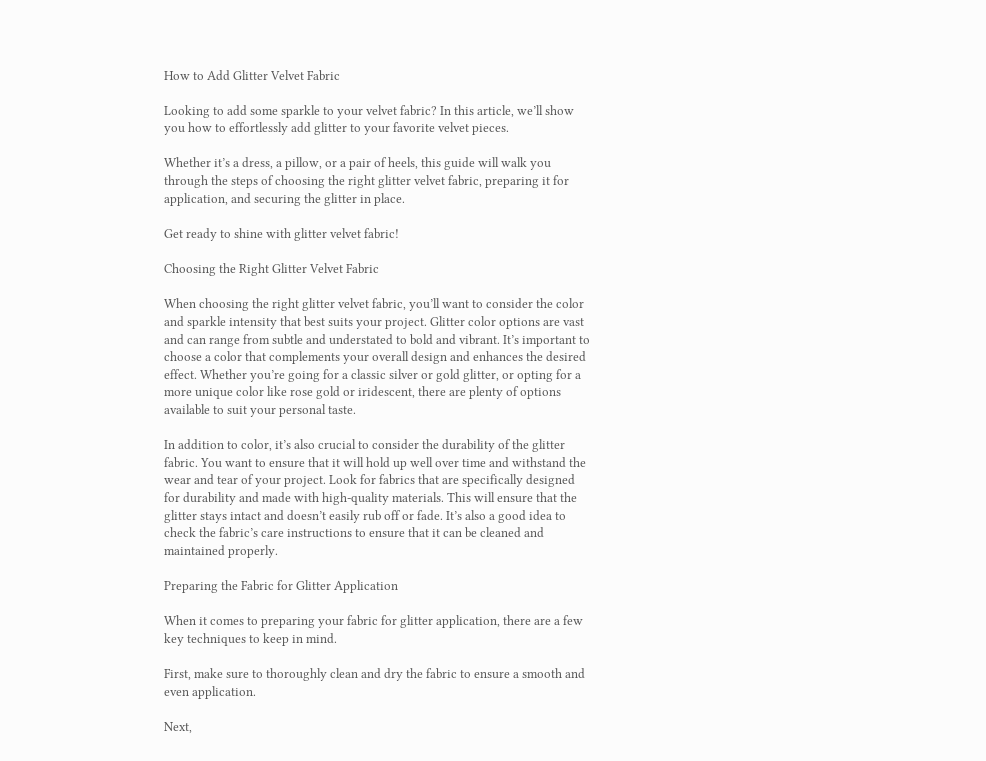How to Add Glitter Velvet Fabric

Looking to add some sparkle to your velvet fabric? In this article, we’ll show you how to effortlessly add glitter to your favorite velvet pieces.

Whether it’s a dress, a pillow, or a pair of heels, this guide will walk you through the steps of choosing the right glitter velvet fabric, preparing it for application, and securing the glitter in place.

Get ready to shine with glitter velvet fabric!

Choosing the Right Glitter Velvet Fabric

When choosing the right glitter velvet fabric, you’ll want to consider the color and sparkle intensity that best suits your project. Glitter color options are vast and can range from subtle and understated to bold and vibrant. It’s important to choose a color that complements your overall design and enhances the desired effect. Whether you’re going for a classic silver or gold glitter, or opting for a more unique color like rose gold or iridescent, there are plenty of options available to suit your personal taste.

In addition to color, it’s also crucial to consider the durability of the glitter fabric. You want to ensure that it will hold up well over time and withstand the wear and tear of your project. Look for fabrics that are specifically designed for durability and made with high-quality materials. This will ensure that the glitter stays intact and doesn’t easily rub off or fade. It’s also a good idea to check the fabric’s care instructions to ensure that it can be cleaned and maintained properly.

Preparing the Fabric for Glitter Application

When it comes to preparing your fabric for glitter application, there are a few key techniques to keep in mind.

First, make sure to thoroughly clean and dry the fabric to ensure a smooth and even application.

Next,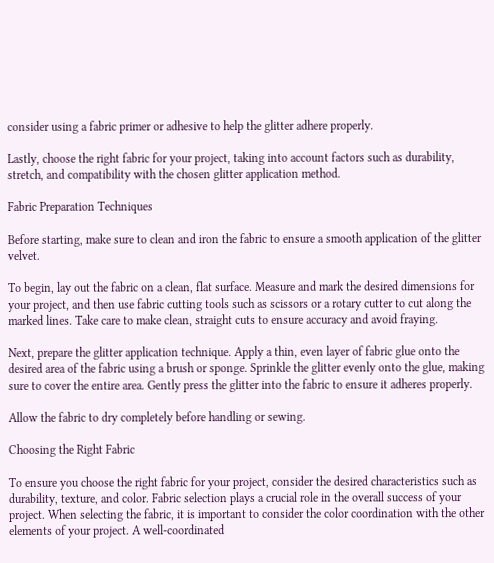consider using a fabric primer or adhesive to help the glitter adhere properly.

Lastly, choose the right fabric for your project, taking into account factors such as durability, stretch, and compatibility with the chosen glitter application method.

Fabric Preparation Techniques

Before starting, make sure to clean and iron the fabric to ensure a smooth application of the glitter velvet.

To begin, lay out the fabric on a clean, flat surface. Measure and mark the desired dimensions for your project, and then use fabric cutting tools such as scissors or a rotary cutter to cut along the marked lines. Take care to make clean, straight cuts to ensure accuracy and avoid fraying.

Next, prepare the glitter application technique. Apply a thin, even layer of fabric glue onto the desired area of the fabric using a brush or sponge. Sprinkle the glitter evenly onto the glue, making sure to cover the entire area. Gently press the glitter into the fabric to ensure it adheres properly.

Allow the fabric to dry completely before handling or sewing.

Choosing the Right Fabric

To ensure you choose the right fabric for your project, consider the desired characteristics such as durability, texture, and color. Fabric selection plays a crucial role in the overall success of your project. When selecting the fabric, it is important to consider the color coordination with the other elements of your project. A well-coordinated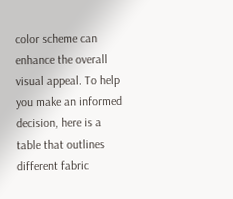color scheme can enhance the overall visual appeal. To help you make an informed decision, here is a table that outlines different fabric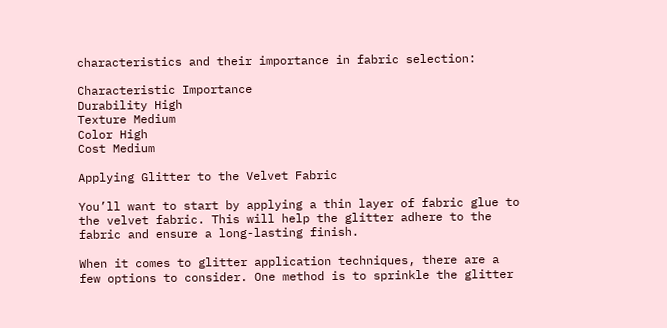characteristics and their importance in fabric selection:

Characteristic Importance
Durability High
Texture Medium
Color High
Cost Medium

Applying Glitter to the Velvet Fabric

You’ll want to start by applying a thin layer of fabric glue to the velvet fabric. This will help the glitter adhere to the fabric and ensure a long-lasting finish.

When it comes to glitter application techniques, there are a few options to consider. One method is to sprinkle the glitter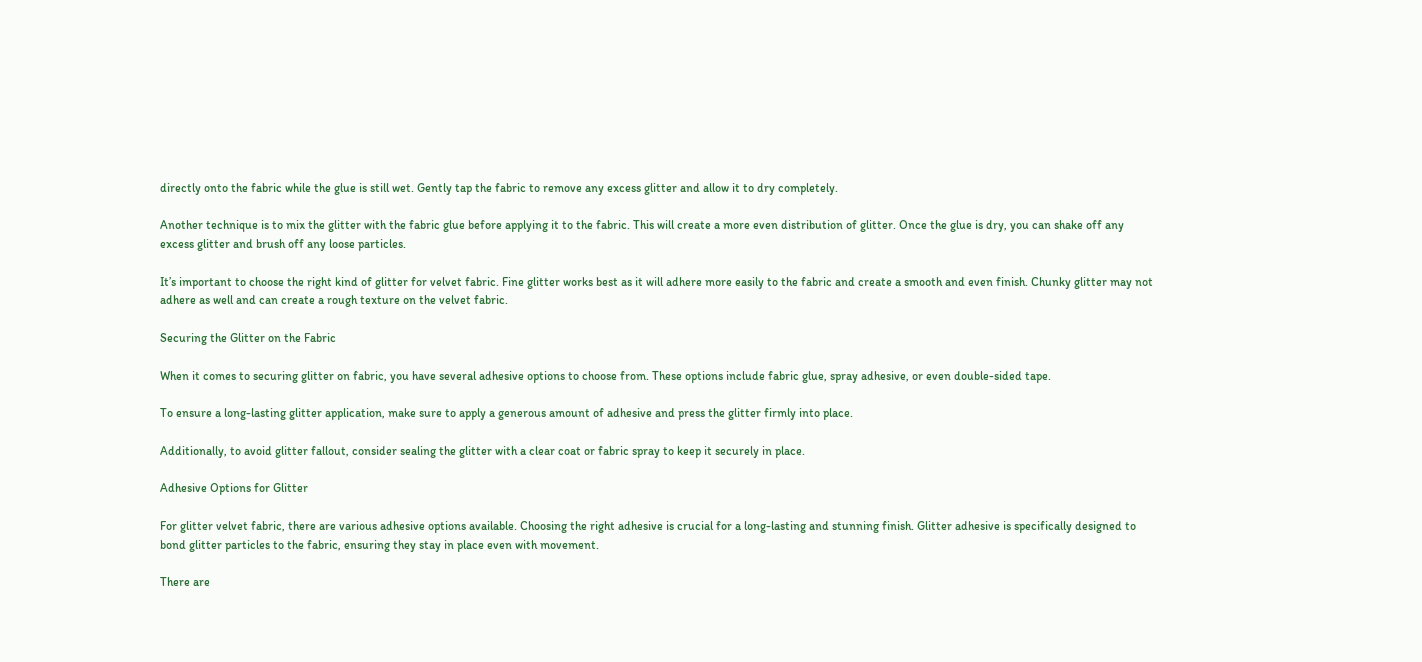directly onto the fabric while the glue is still wet. Gently tap the fabric to remove any excess glitter and allow it to dry completely.

Another technique is to mix the glitter with the fabric glue before applying it to the fabric. This will create a more even distribution of glitter. Once the glue is dry, you can shake off any excess glitter and brush off any loose particles.

It’s important to choose the right kind of glitter for velvet fabric. Fine glitter works best as it will adhere more easily to the fabric and create a smooth and even finish. Chunky glitter may not adhere as well and can create a rough texture on the velvet fabric.

Securing the Glitter on the Fabric

When it comes to securing glitter on fabric, you have several adhesive options to choose from. These options include fabric glue, spray adhesive, or even double-sided tape.

To ensure a long-lasting glitter application, make sure to apply a generous amount of adhesive and press the glitter firmly into place.

Additionally, to avoid glitter fallout, consider sealing the glitter with a clear coat or fabric spray to keep it securely in place.

Adhesive Options for Glitter

For glitter velvet fabric, there are various adhesive options available. Choosing the right adhesive is crucial for a long-lasting and stunning finish. Glitter adhesive is specifically designed to bond glitter particles to the fabric, ensuring they stay in place even with movement.

There are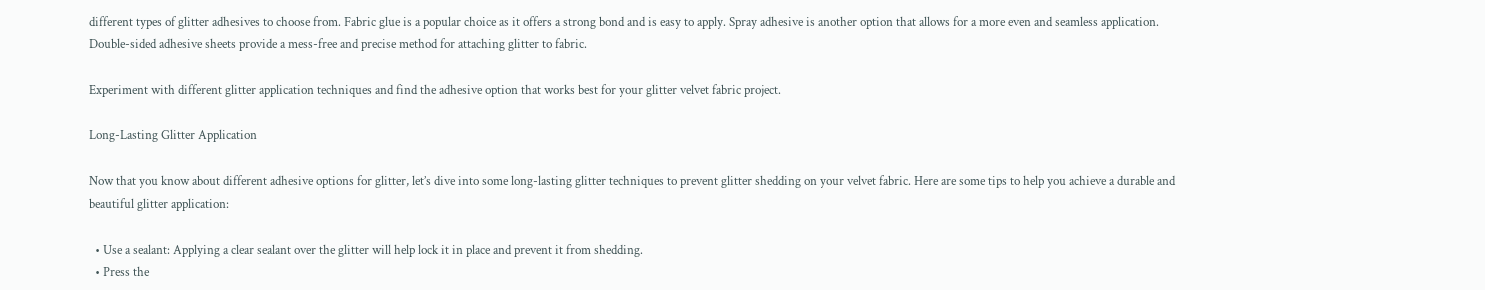different types of glitter adhesives to choose from. Fabric glue is a popular choice as it offers a strong bond and is easy to apply. Spray adhesive is another option that allows for a more even and seamless application. Double-sided adhesive sheets provide a mess-free and precise method for attaching glitter to fabric.

Experiment with different glitter application techniques and find the adhesive option that works best for your glitter velvet fabric project.

Long-Lasting Glitter Application

Now that you know about different adhesive options for glitter, let’s dive into some long-lasting glitter techniques to prevent glitter shedding on your velvet fabric. Here are some tips to help you achieve a durable and beautiful glitter application:

  • Use a sealant: Applying a clear sealant over the glitter will help lock it in place and prevent it from shedding.
  • Press the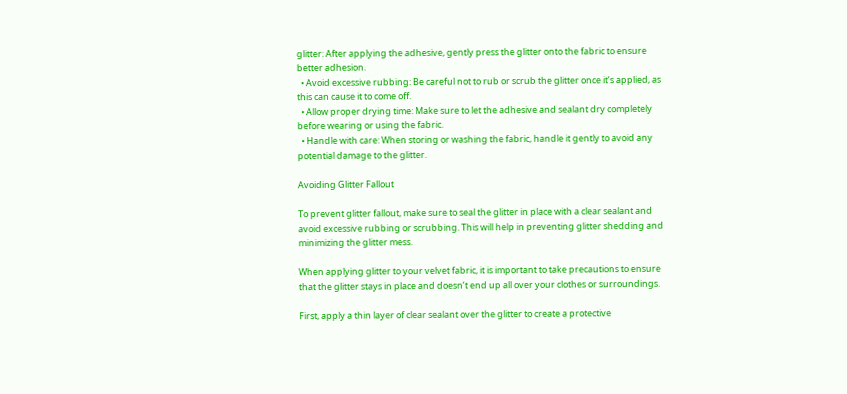glitter: After applying the adhesive, gently press the glitter onto the fabric to ensure better adhesion.
  • Avoid excessive rubbing: Be careful not to rub or scrub the glitter once it’s applied, as this can cause it to come off.
  • Allow proper drying time: Make sure to let the adhesive and sealant dry completely before wearing or using the fabric.
  • Handle with care: When storing or washing the fabric, handle it gently to avoid any potential damage to the glitter.

Avoiding Glitter Fallout

To prevent glitter fallout, make sure to seal the glitter in place with a clear sealant and avoid excessive rubbing or scrubbing. This will help in preventing glitter shedding and minimizing the glitter mess.

When applying glitter to your velvet fabric, it is important to take precautions to ensure that the glitter stays in place and doesn’t end up all over your clothes or surroundings.

First, apply a thin layer of clear sealant over the glitter to create a protective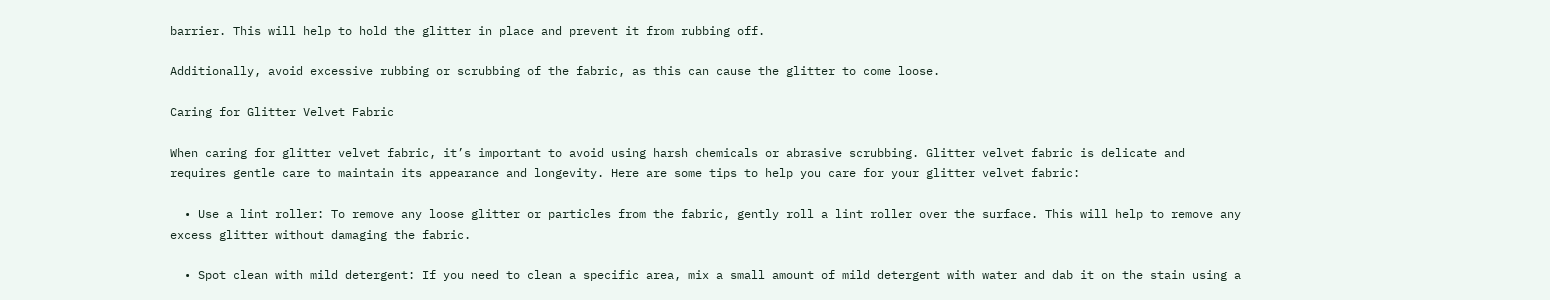barrier. This will help to hold the glitter in place and prevent it from rubbing off.

Additionally, avoid excessive rubbing or scrubbing of the fabric, as this can cause the glitter to come loose.

Caring for Glitter Velvet Fabric

When caring for glitter velvet fabric, it’s important to avoid using harsh chemicals or abrasive scrubbing. Glitter velvet fabric is delicate and requires gentle care to maintain its appearance and longevity. Here are some tips to help you care for your glitter velvet fabric:

  • Use a lint roller: To remove any loose glitter or particles from the fabric, gently roll a lint roller over the surface. This will help to remove any excess glitter without damaging the fabric.

  • Spot clean with mild detergent: If you need to clean a specific area, mix a small amount of mild detergent with water and dab it on the stain using a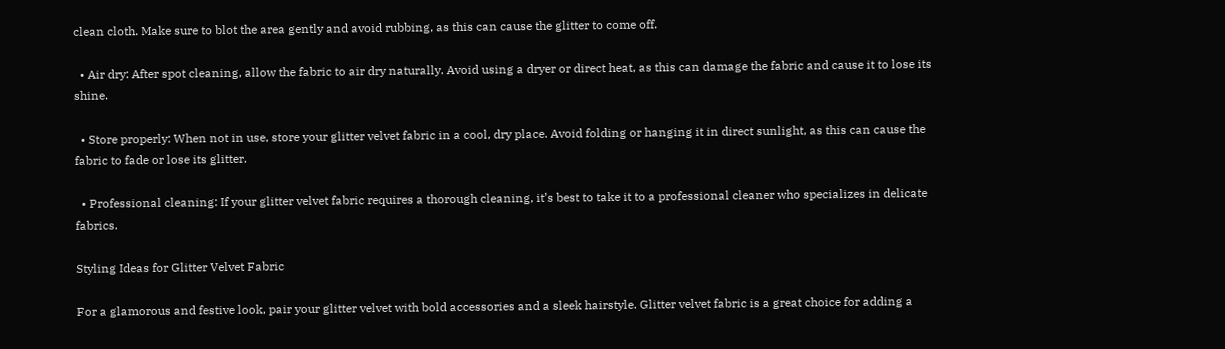clean cloth. Make sure to blot the area gently and avoid rubbing, as this can cause the glitter to come off.

  • Air dry: After spot cleaning, allow the fabric to air dry naturally. Avoid using a dryer or direct heat, as this can damage the fabric and cause it to lose its shine.

  • Store properly: When not in use, store your glitter velvet fabric in a cool, dry place. Avoid folding or hanging it in direct sunlight, as this can cause the fabric to fade or lose its glitter.

  • Professional cleaning: If your glitter velvet fabric requires a thorough cleaning, it’s best to take it to a professional cleaner who specializes in delicate fabrics.

Styling Ideas for Glitter Velvet Fabric

For a glamorous and festive look, pair your glitter velvet with bold accessories and a sleek hairstyle. Glitter velvet fabric is a great choice for adding a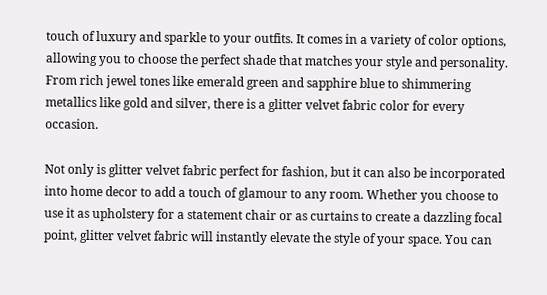touch of luxury and sparkle to your outfits. It comes in a variety of color options, allowing you to choose the perfect shade that matches your style and personality. From rich jewel tones like emerald green and sapphire blue to shimmering metallics like gold and silver, there is a glitter velvet fabric color for every occasion.

Not only is glitter velvet fabric perfect for fashion, but it can also be incorporated into home decor to add a touch of glamour to any room. Whether you choose to use it as upholstery for a statement chair or as curtains to create a dazzling focal point, glitter velvet fabric will instantly elevate the style of your space. You can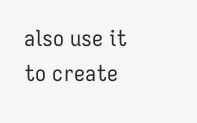also use it to create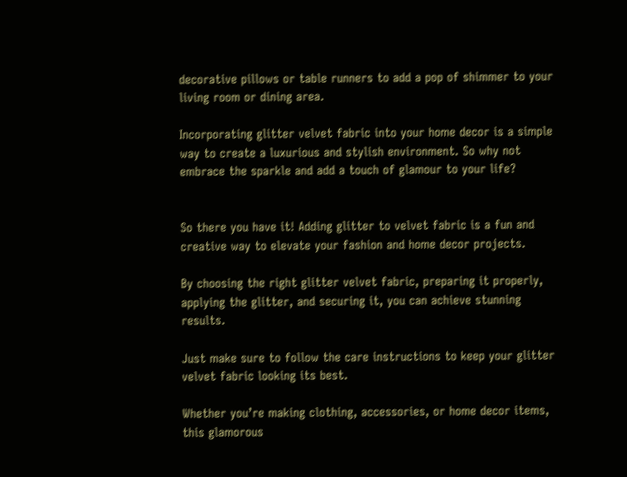decorative pillows or table runners to add a pop of shimmer to your living room or dining area.

Incorporating glitter velvet fabric into your home decor is a simple way to create a luxurious and stylish environment. So why not embrace the sparkle and add a touch of glamour to your life?


So there you have it! Adding glitter to velvet fabric is a fun and creative way to elevate your fashion and home decor projects.

By choosing the right glitter velvet fabric, preparing it properly, applying the glitter, and securing it, you can achieve stunning results.

Just make sure to follow the care instructions to keep your glitter velvet fabric looking its best.

Whether you’re making clothing, accessories, or home decor items, this glamorous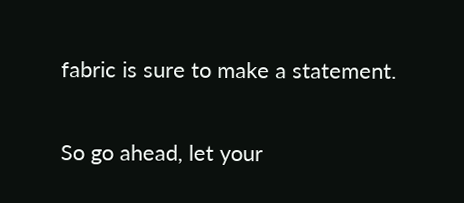fabric is sure to make a statement.

So go ahead, let your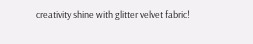creativity shine with glitter velvet fabric!